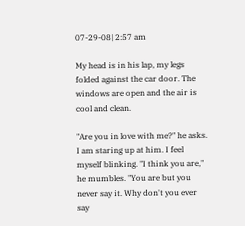07-29-08| 2:57 am

My head is in his lap, my legs folded against the car door. The windows are open and the air is cool and clean.

"Are you in love with me?" he asks. I am staring up at him. I feel myself blinking. "I think you are," he mumbles. "You are but you never say it. Why don't you ever say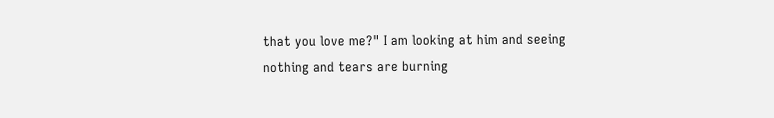that you love me?" I am looking at him and seeing nothing and tears are burning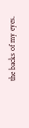the backs of my eyes.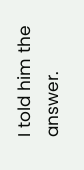I told him the answer.